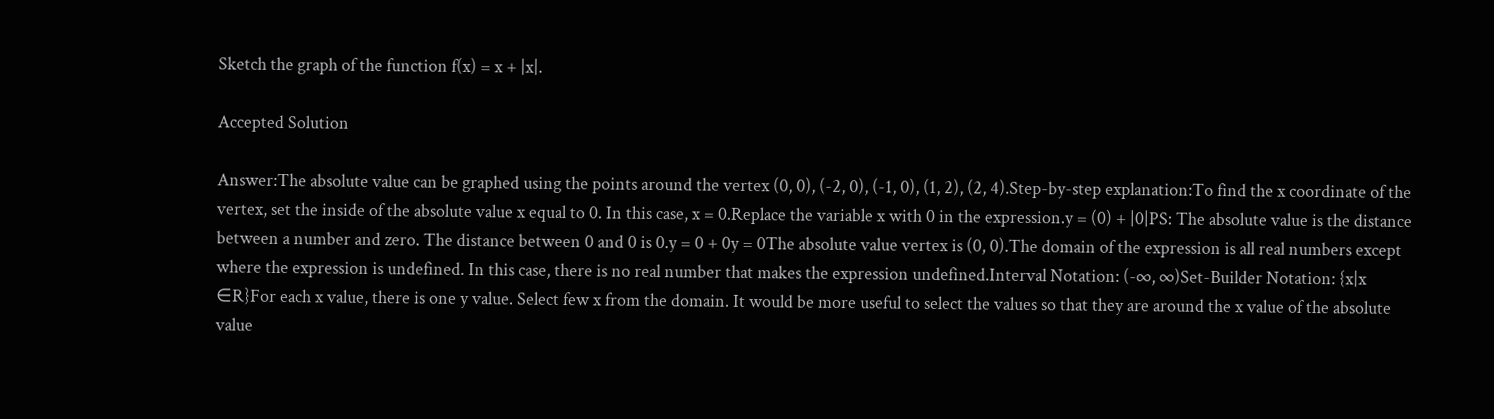Sketch the graph of the function f(x) = x + |x|.

Accepted Solution

Answer:The absolute value can be graphed using the points around the vertex (0, 0), (-2, 0), (-1, 0), (1, 2), (2, 4).Step-by-step explanation:To find the x coordinate of the vertex, set the inside of the absolute value x equal to 0. In this case, x = 0.Replace the variable x with 0 in the expression.y = (0) + |0|PS: The absolute value is the distance between a number and zero. The distance between 0 and 0 is 0.y = 0 + 0y = 0The absolute value vertex is (0, 0).The domain of the expression is all real numbers except where the expression is undefined. In this case, there is no real number that makes the expression undefined.Interval Notation: (-∞, ∞)Set-Builder Notation: {x|x ∈R}For each x value, there is one y value. Select few x from the domain. It would be more useful to select the values so that they are around the x value of the absolute value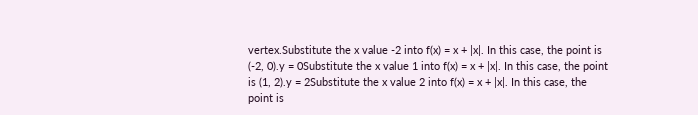vertex.Substitute the x value -2 into f(x) = x + |x|. In this case, the point is (-2, 0).y = 0Substitute the x value 1 into f(x) = x + |x|. In this case, the point is (1, 2).y = 2Substitute the x value 2 into f(x) = x + |x|. In this case, the point is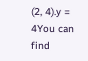(2, 4).y = 4You can find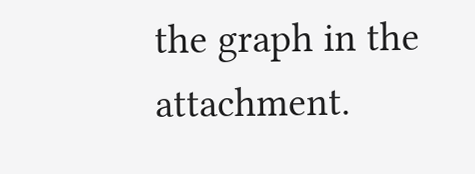the graph in the attachment.